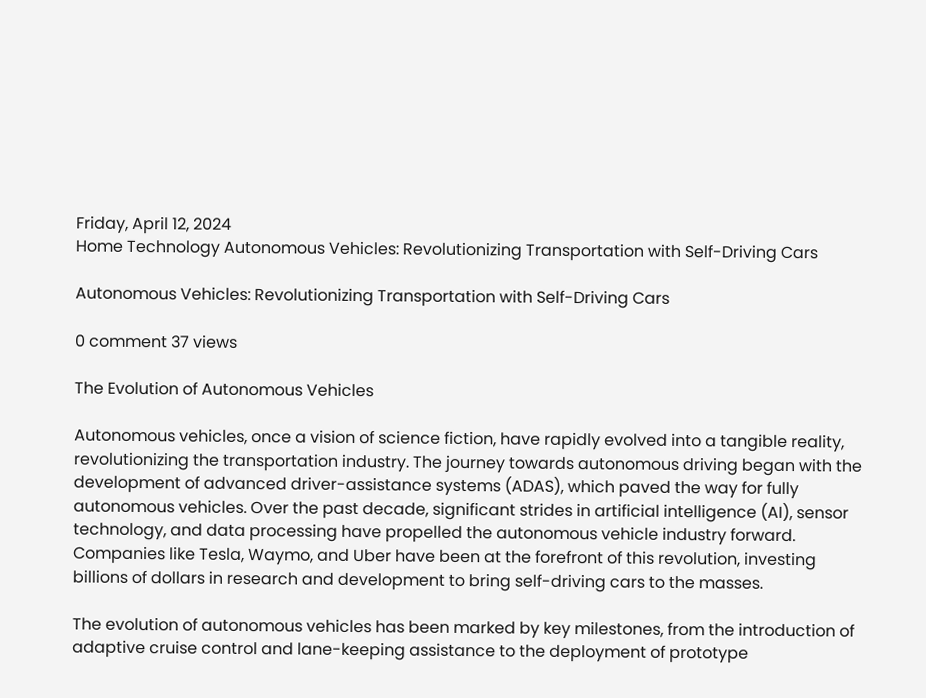Friday, April 12, 2024
Home Technology Autonomous Vehicles: Revolutionizing Transportation with Self-Driving Cars

Autonomous Vehicles: Revolutionizing Transportation with Self-Driving Cars

0 comment 37 views

The Evolution of Autonomous Vehicles

Autonomous vehicles, once a vision of science fiction, have rapidly evolved into a tangible reality, revolutionizing the transportation industry. The journey towards autonomous driving began with the development of advanced driver-assistance systems (ADAS), which paved the way for fully autonomous vehicles. Over the past decade, significant strides in artificial intelligence (AI), sensor technology, and data processing have propelled the autonomous vehicle industry forward. Companies like Tesla, Waymo, and Uber have been at the forefront of this revolution, investing billions of dollars in research and development to bring self-driving cars to the masses.

The evolution of autonomous vehicles has been marked by key milestones, from the introduction of adaptive cruise control and lane-keeping assistance to the deployment of prototype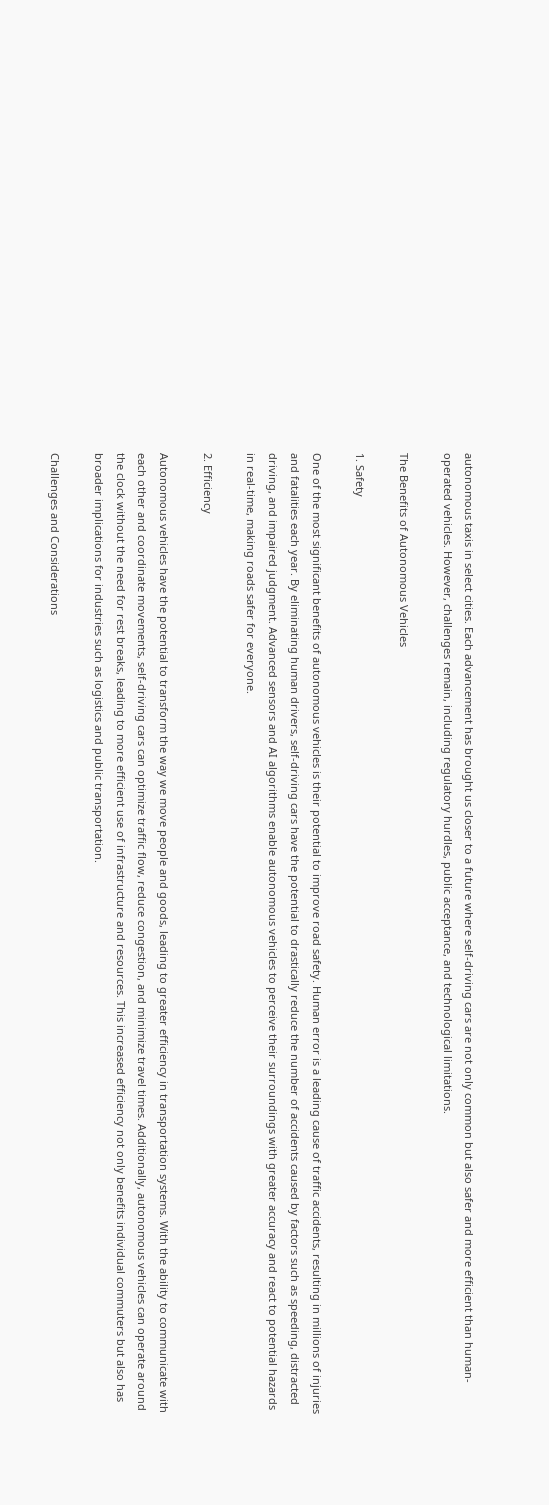autonomous taxis in select cities. Each advancement has brought us closer to a future where self-driving cars are not only common but also safer and more efficient than human-operated vehicles. However, challenges remain, including regulatory hurdles, public acceptance, and technological limitations.

The Benefits of Autonomous Vehicles

1. Safety

One of the most significant benefits of autonomous vehicles is their potential to improve road safety. Human error is a leading cause of traffic accidents, resulting in millions of injuries and fatalities each year. By eliminating human drivers, self-driving cars have the potential to drastically reduce the number of accidents caused by factors such as speeding, distracted driving, and impaired judgment. Advanced sensors and AI algorithms enable autonomous vehicles to perceive their surroundings with greater accuracy and react to potential hazards in real-time, making roads safer for everyone.

2. Efficiency

Autonomous vehicles have the potential to transform the way we move people and goods, leading to greater efficiency in transportation systems. With the ability to communicate with each other and coordinate movements, self-driving cars can optimize traffic flow, reduce congestion, and minimize travel times. Additionally, autonomous vehicles can operate around the clock without the need for rest breaks, leading to more efficient use of infrastructure and resources. This increased efficiency not only benefits individual commuters but also has broader implications for industries such as logistics and public transportation.

Challenges and Considerations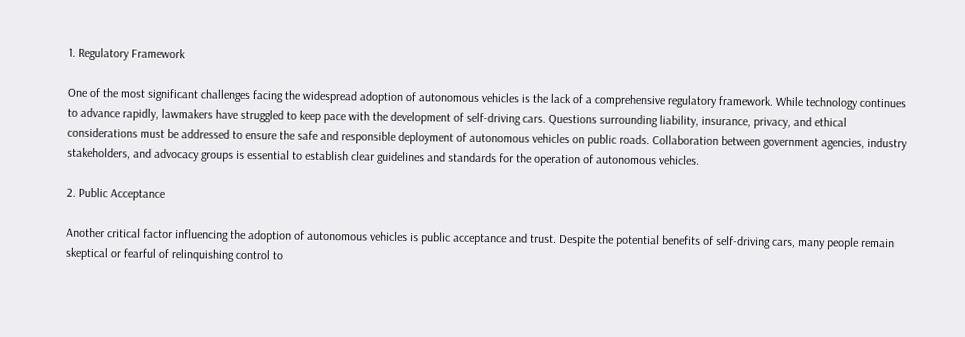1. Regulatory Framework

One of the most significant challenges facing the widespread adoption of autonomous vehicles is the lack of a comprehensive regulatory framework. While technology continues to advance rapidly, lawmakers have struggled to keep pace with the development of self-driving cars. Questions surrounding liability, insurance, privacy, and ethical considerations must be addressed to ensure the safe and responsible deployment of autonomous vehicles on public roads. Collaboration between government agencies, industry stakeholders, and advocacy groups is essential to establish clear guidelines and standards for the operation of autonomous vehicles.

2. Public Acceptance

Another critical factor influencing the adoption of autonomous vehicles is public acceptance and trust. Despite the potential benefits of self-driving cars, many people remain skeptical or fearful of relinquishing control to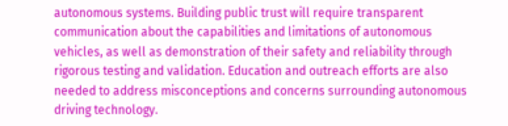autonomous systems. Building public trust will require transparent communication about the capabilities and limitations of autonomous vehicles, as well as demonstration of their safety and reliability through rigorous testing and validation. Education and outreach efforts are also needed to address misconceptions and concerns surrounding autonomous driving technology.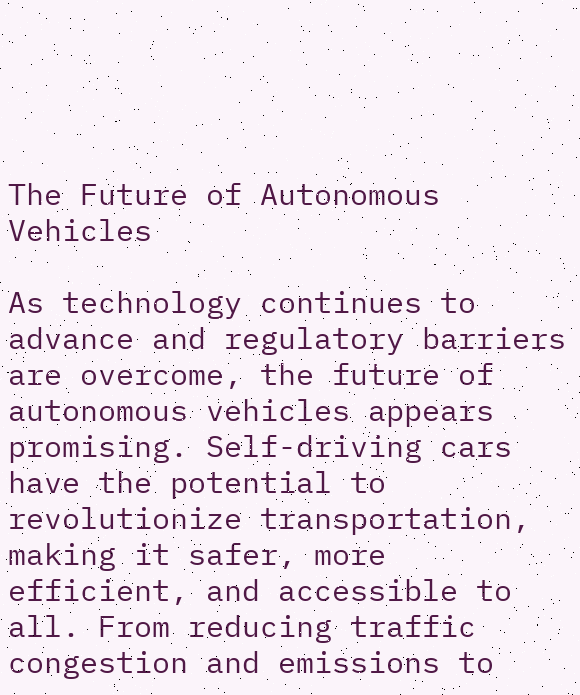The Future of Autonomous Vehicles

As technology continues to advance and regulatory barriers are overcome, the future of autonomous vehicles appears promising. Self-driving cars have the potential to revolutionize transportation, making it safer, more efficient, and accessible to all. From reducing traffic congestion and emissions to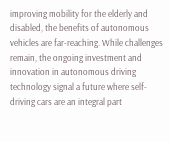improving mobility for the elderly and disabled, the benefits of autonomous vehicles are far-reaching. While challenges remain, the ongoing investment and innovation in autonomous driving technology signal a future where self-driving cars are an integral part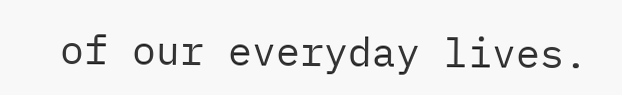of our everyday lives.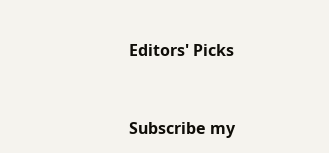Editors' Picks


Subscribe my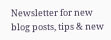Newsletter for new blog posts, tips & new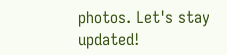photos. Let's stay updated!